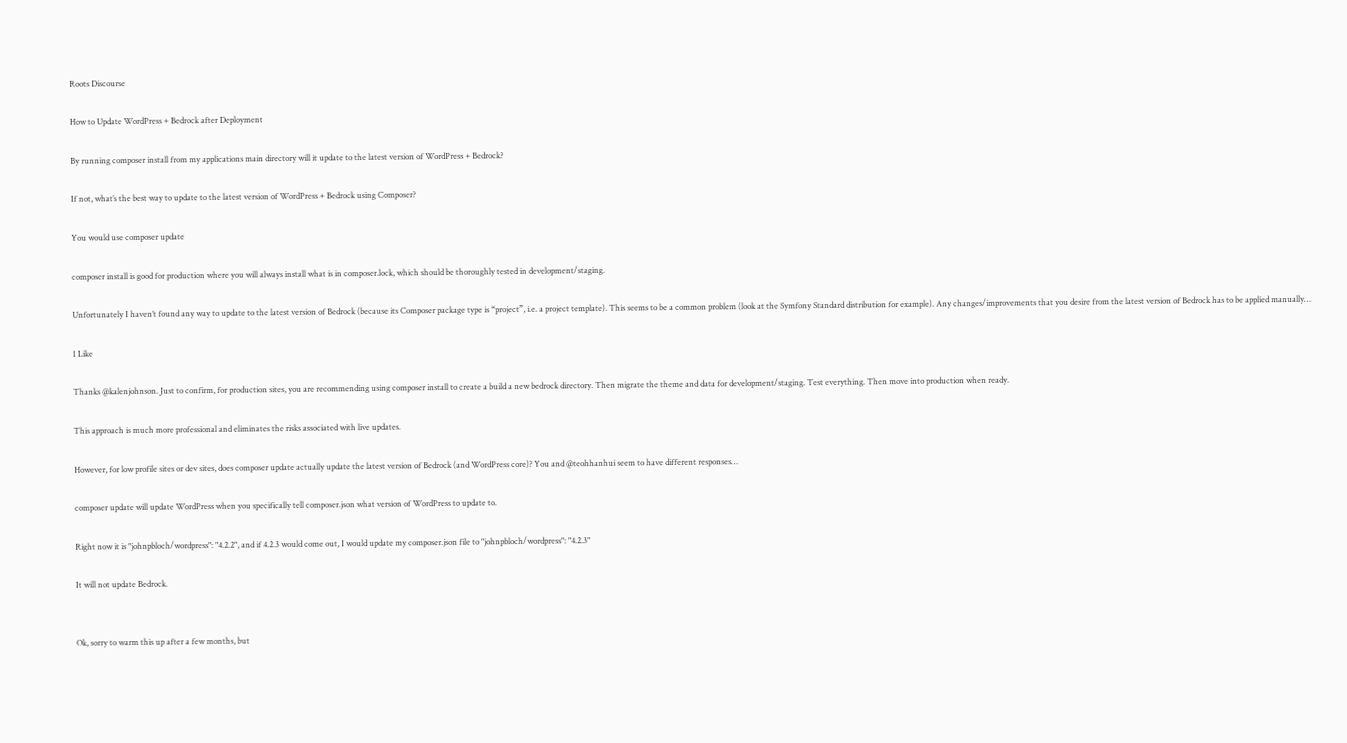Roots Discourse

How to Update WordPress + Bedrock after Deployment

By running composer install from my applications main directory will it update to the latest version of WordPress + Bedrock?

If not, what’s the best way to update to the latest version of WordPress + Bedrock using Composer?

You would use composer update

composer install is good for production where you will always install what is in composer.lock, which should be thoroughly tested in development/staging.

Unfortunately I haven’t found any way to update to the latest version of Bedrock (because its Composer package type is “project”, i.e. a project template). This seems to be a common problem (look at the Symfony Standard distribution for example). Any changes/improvements that you desire from the latest version of Bedrock has to be applied manually…

1 Like

Thanks @kalenjohnson. Just to confirm, for production sites, you are recommending using composer install to create a build a new bedrock directory. Then migrate the theme and data for development/staging. Test everything. Then move into production when ready.

This approach is much more professional and eliminates the risks associated with live updates.

However, for low profile sites or dev sites, does composer update actually update the latest version of Bedrock (and WordPress core)? You and @teohhanhui seem to have different responses…

composer update will update WordPress when you specifically tell composer.json what version of WordPress to update to.

Right now it is "johnpbloch/wordpress": "4.2.2", and if 4.2.3 would come out, I would update my composer.json file to "johnpbloch/wordpress": "4.2.3"

It will not update Bedrock.


Ok, sorry to warm this up after a few months, but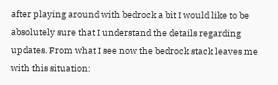after playing around with bedrock a bit I would like to be absolutely sure that I understand the details regarding updates. From what I see now the bedrock stack leaves me with this situation: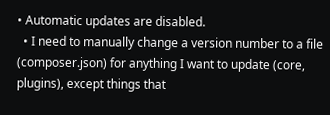• Automatic updates are disabled.
  • I need to manually change a version number to a file (composer.json) for anything I want to update (core, plugins), except things that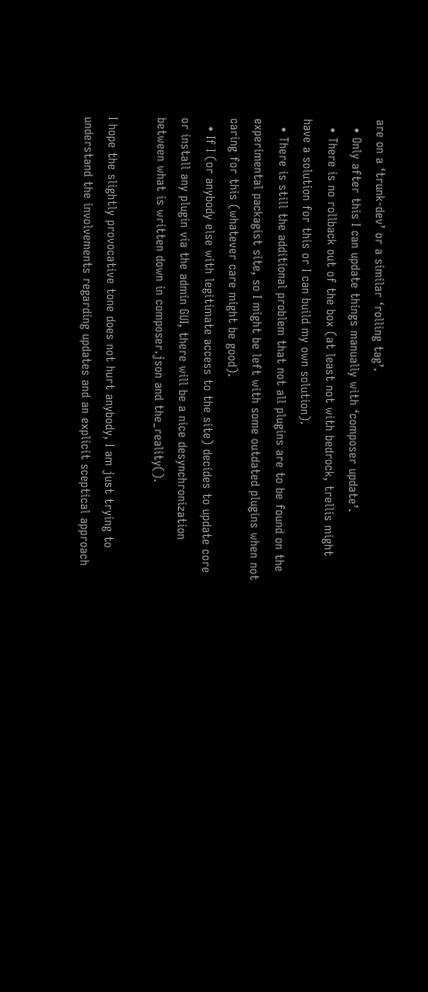are on a ‘trunk-dev’ or a similar ‘rolling tag’.
  • Only after this I can update things manually with ‘composer update’.
  • There is no rollback out of the box (at least not with bedrock, trellis might have a solution for this or I can build my own solution).
  • There is still the additional problem that not all plugins are to be found on the experimental packagist site, so I might be left with some outdated plugins when not caring for this (whatever care might be good).
  • If I (or anybody else with legitimate access to the site) decides to update core or install any plugin via the admin GUI, there will be a nice desynchronization between what is written down in composer.json and the_reality().

I hope the slightly provocative tone does not hurt anybody, I am just trying to understand the involvements regarding updates and an explicit sceptical approach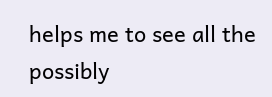helps me to see all the possibly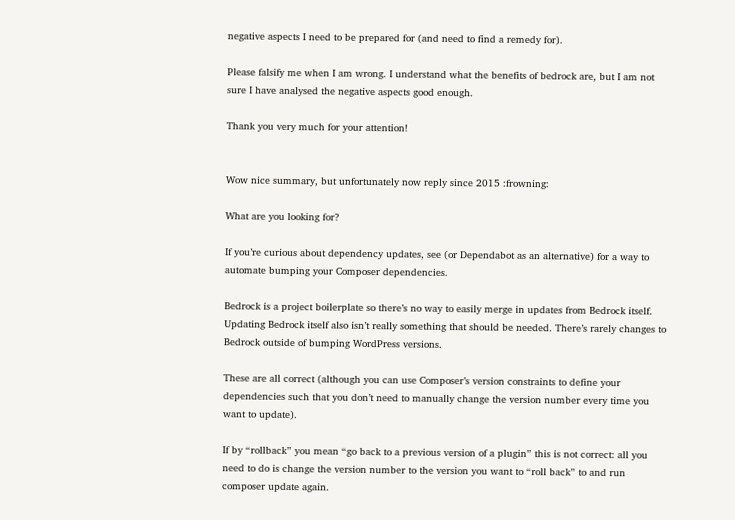negative aspects I need to be prepared for (and need to find a remedy for).

Please falsify me when I am wrong. I understand what the benefits of bedrock are, but I am not sure I have analysed the negative aspects good enough.

Thank you very much for your attention!


Wow nice summary, but unfortunately now reply since 2015 :frowning:

What are you looking for?

If you’re curious about dependency updates, see (or Dependabot as an alternative) for a way to automate bumping your Composer dependencies.

Bedrock is a project boilerplate so there’s no way to easily merge in updates from Bedrock itself. Updating Bedrock itself also isn’t really something that should be needed. There’s rarely changes to Bedrock outside of bumping WordPress versions.

These are all correct (although you can use Composer’s version constraints to define your dependencies such that you don’t need to manually change the version number every time you want to update).

If by “rollback” you mean “go back to a previous version of a plugin” this is not correct: all you need to do is change the version number to the version you want to “roll back” to and run composer update again.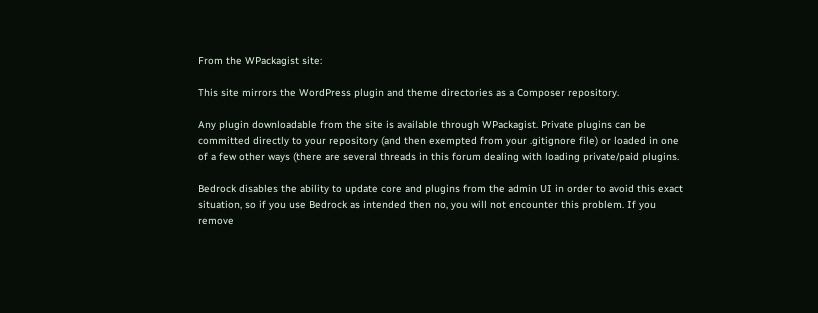From the WPackagist site:

This site mirrors the WordPress plugin and theme directories as a Composer repository.

Any plugin downloadable from the site is available through WPackagist. Private plugins can be committed directly to your repository (and then exempted from your .gitignore file) or loaded in one of a few other ways (there are several threads in this forum dealing with loading private/paid plugins.

Bedrock disables the ability to update core and plugins from the admin UI in order to avoid this exact situation, so if you use Bedrock as intended then no, you will not encounter this problem. If you remove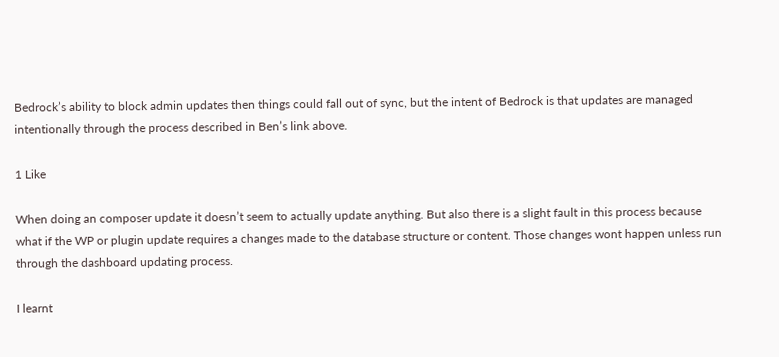Bedrock’s ability to block admin updates then things could fall out of sync, but the intent of Bedrock is that updates are managed intentionally through the process described in Ben’s link above.

1 Like

When doing an composer update it doesn’t seem to actually update anything. But also there is a slight fault in this process because what if the WP or plugin update requires a changes made to the database structure or content. Those changes wont happen unless run through the dashboard updating process.

I learnt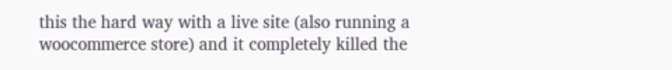this the hard way with a live site (also running a woocommerce store) and it completely killed the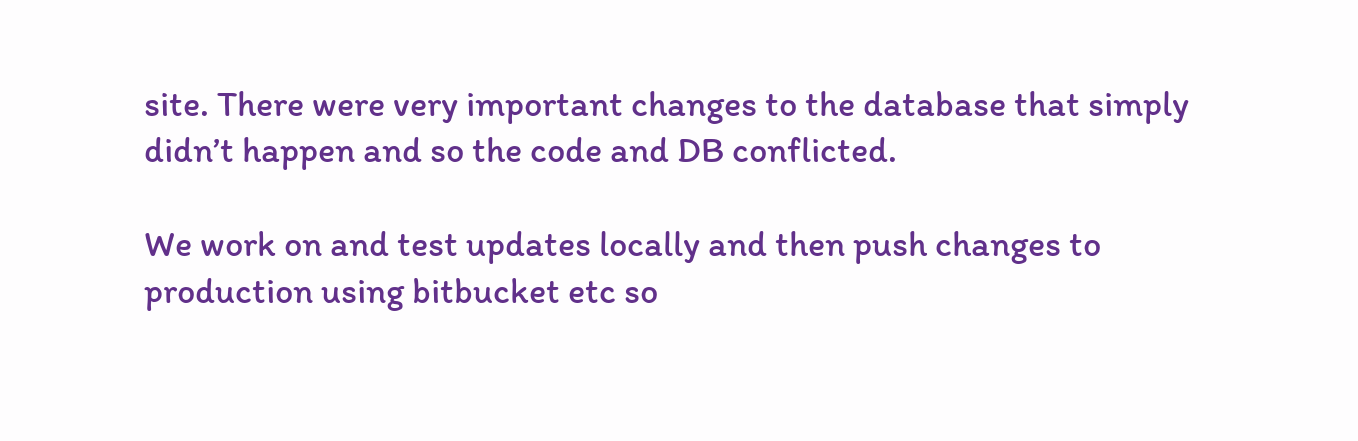site. There were very important changes to the database that simply didn’t happen and so the code and DB conflicted.

We work on and test updates locally and then push changes to production using bitbucket etc so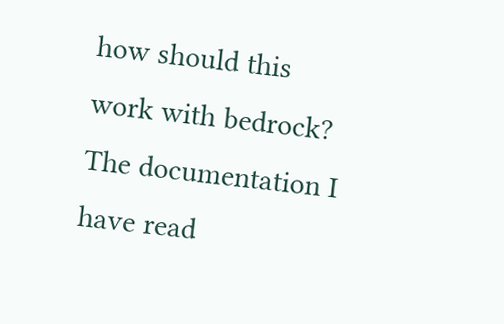how should this work with bedrock? The documentation I have read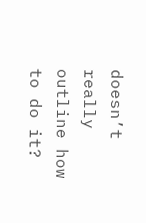doesn’t really outline how to do it?